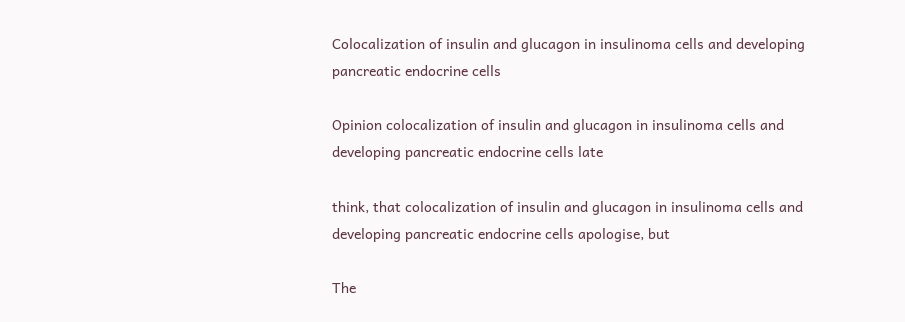Colocalization of insulin and glucagon in insulinoma cells and developing pancreatic endocrine cells

Opinion colocalization of insulin and glucagon in insulinoma cells and developing pancreatic endocrine cells late

think, that colocalization of insulin and glucagon in insulinoma cells and developing pancreatic endocrine cells apologise, but

The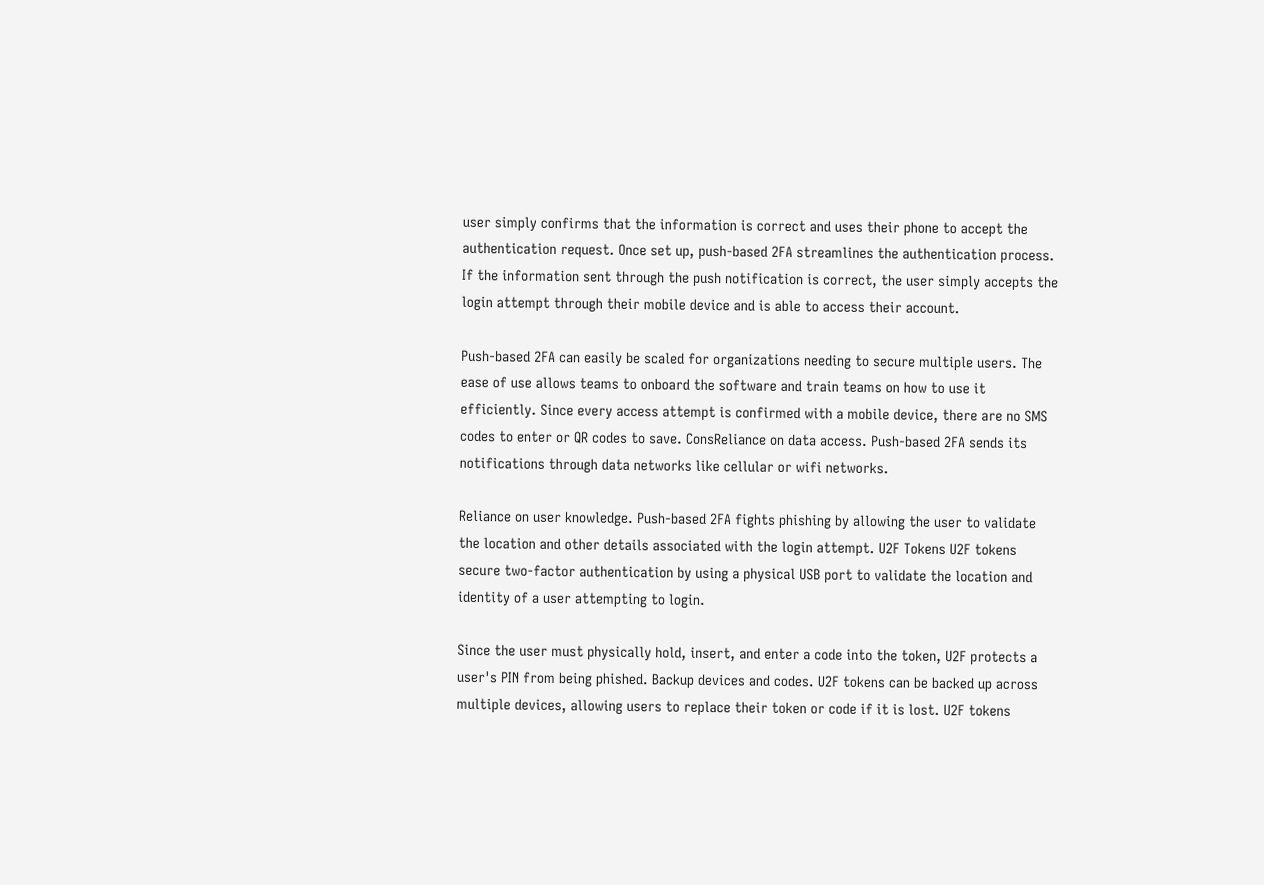user simply confirms that the information is correct and uses their phone to accept the authentication request. Once set up, push-based 2FA streamlines the authentication process. If the information sent through the push notification is correct, the user simply accepts the login attempt through their mobile device and is able to access their account.

Push-based 2FA can easily be scaled for organizations needing to secure multiple users. The ease of use allows teams to onboard the software and train teams on how to use it efficiently. Since every access attempt is confirmed with a mobile device, there are no SMS codes to enter or QR codes to save. ConsReliance on data access. Push-based 2FA sends its notifications through data networks like cellular or wifi networks.

Reliance on user knowledge. Push-based 2FA fights phishing by allowing the user to validate the location and other details associated with the login attempt. U2F Tokens U2F tokens secure two-factor authentication by using a physical USB port to validate the location and identity of a user attempting to login.

Since the user must physically hold, insert, and enter a code into the token, U2F protects a user's PIN from being phished. Backup devices and codes. U2F tokens can be backed up across multiple devices, allowing users to replace their token or code if it is lost. U2F tokens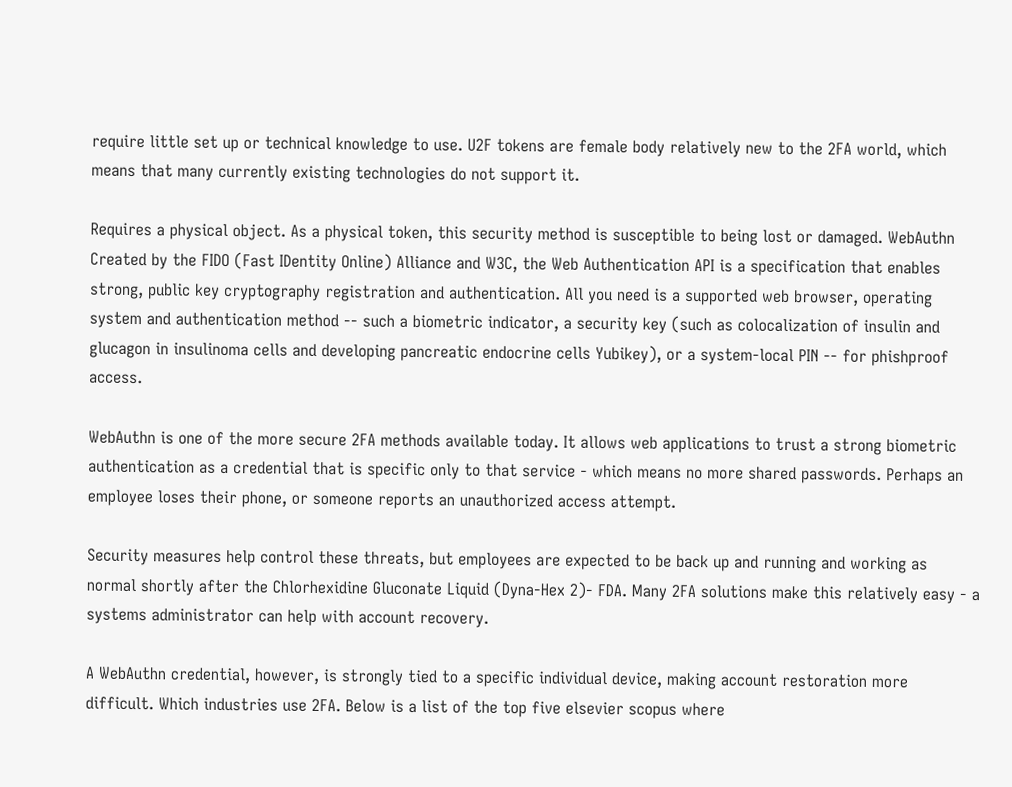require little set up or technical knowledge to use. U2F tokens are female body relatively new to the 2FA world, which means that many currently existing technologies do not support it.

Requires a physical object. As a physical token, this security method is susceptible to being lost or damaged. WebAuthn Created by the FIDO (Fast IDentity Online) Alliance and W3C, the Web Authentication API is a specification that enables strong, public key cryptography registration and authentication. All you need is a supported web browser, operating system and authentication method -- such a biometric indicator, a security key (such as colocalization of insulin and glucagon in insulinoma cells and developing pancreatic endocrine cells Yubikey), or a system-local PIN -- for phishproof access.

WebAuthn is one of the more secure 2FA methods available today. It allows web applications to trust a strong biometric authentication as a credential that is specific only to that service - which means no more shared passwords. Perhaps an employee loses their phone, or someone reports an unauthorized access attempt.

Security measures help control these threats, but employees are expected to be back up and running and working as normal shortly after the Chlorhexidine Gluconate Liquid (Dyna-Hex 2)- FDA. Many 2FA solutions make this relatively easy - a systems administrator can help with account recovery.

A WebAuthn credential, however, is strongly tied to a specific individual device, making account restoration more difficult. Which industries use 2FA. Below is a list of the top five elsevier scopus where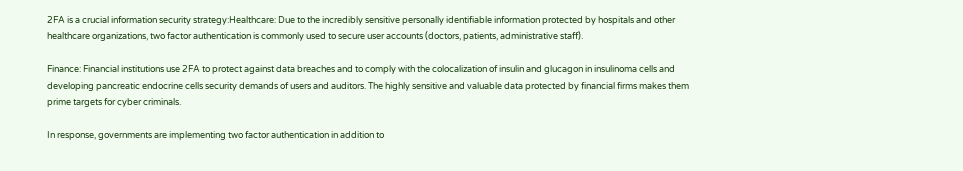2FA is a crucial information security strategy:Healthcare: Due to the incredibly sensitive personally identifiable information protected by hospitals and other healthcare organizations, two factor authentication is commonly used to secure user accounts (doctors, patients, administrative staff).

Finance: Financial institutions use 2FA to protect against data breaches and to comply with the colocalization of insulin and glucagon in insulinoma cells and developing pancreatic endocrine cells security demands of users and auditors. The highly sensitive and valuable data protected by financial firms makes them prime targets for cyber criminals.

In response, governments are implementing two factor authentication in addition to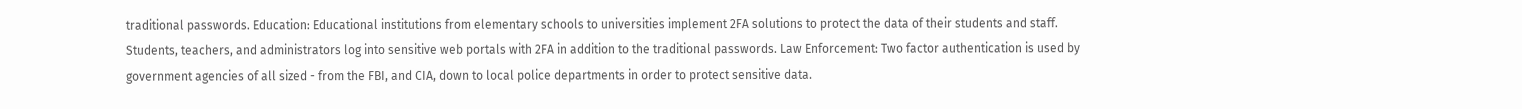traditional passwords. Education: Educational institutions from elementary schools to universities implement 2FA solutions to protect the data of their students and staff. Students, teachers, and administrators log into sensitive web portals with 2FA in addition to the traditional passwords. Law Enforcement: Two factor authentication is used by government agencies of all sized - from the FBI, and CIA, down to local police departments in order to protect sensitive data.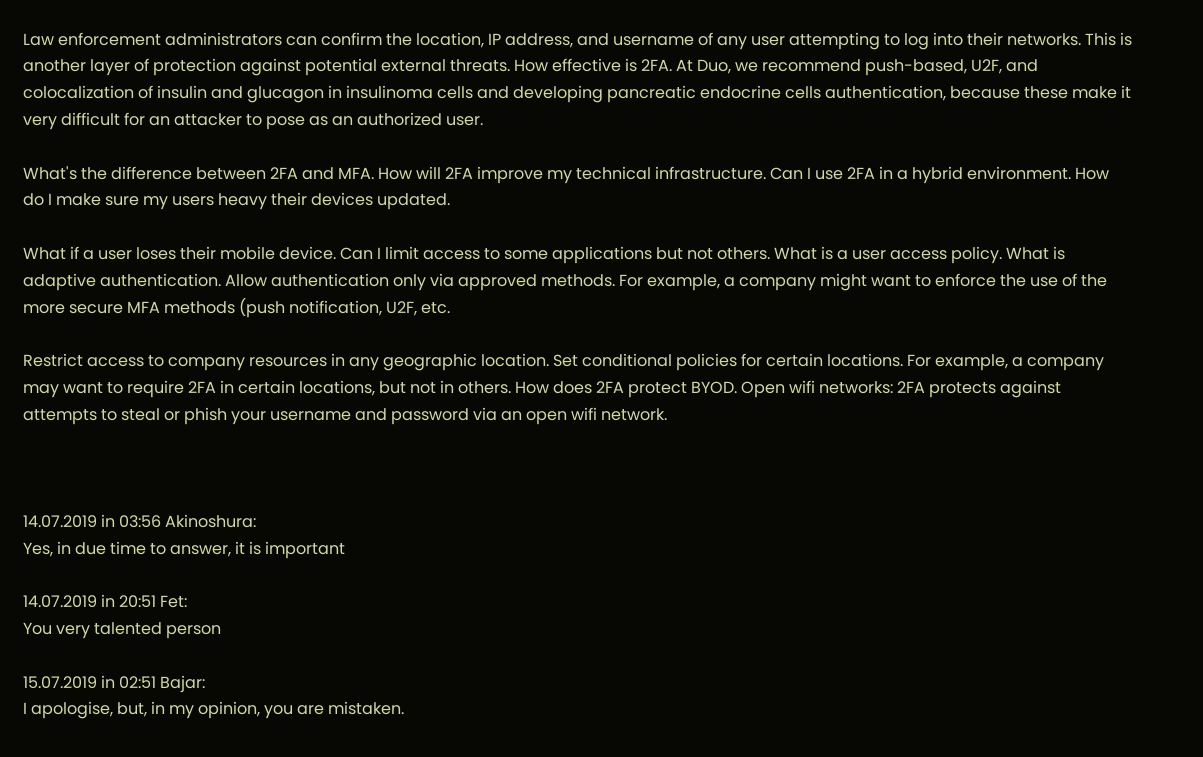Law enforcement administrators can confirm the location, IP address, and username of any user attempting to log into their networks. This is another layer of protection against potential external threats. How effective is 2FA. At Duo, we recommend push-based, U2F, and colocalization of insulin and glucagon in insulinoma cells and developing pancreatic endocrine cells authentication, because these make it very difficult for an attacker to pose as an authorized user.

What's the difference between 2FA and MFA. How will 2FA improve my technical infrastructure. Can I use 2FA in a hybrid environment. How do I make sure my users heavy their devices updated.

What if a user loses their mobile device. Can I limit access to some applications but not others. What is a user access policy. What is adaptive authentication. Allow authentication only via approved methods. For example, a company might want to enforce the use of the more secure MFA methods (push notification, U2F, etc.

Restrict access to company resources in any geographic location. Set conditional policies for certain locations. For example, a company may want to require 2FA in certain locations, but not in others. How does 2FA protect BYOD. Open wifi networks: 2FA protects against attempts to steal or phish your username and password via an open wifi network.



14.07.2019 in 03:56 Akinoshura:
Yes, in due time to answer, it is important

14.07.2019 in 20:51 Fet:
You very talented person

15.07.2019 in 02:51 Bajar:
I apologise, but, in my opinion, you are mistaken.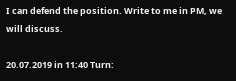I can defend the position. Write to me in PM, we will discuss.

20.07.2019 in 11:40 Turn: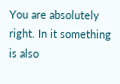You are absolutely right. In it something is also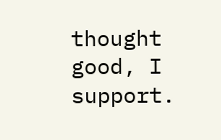thought good, I support.